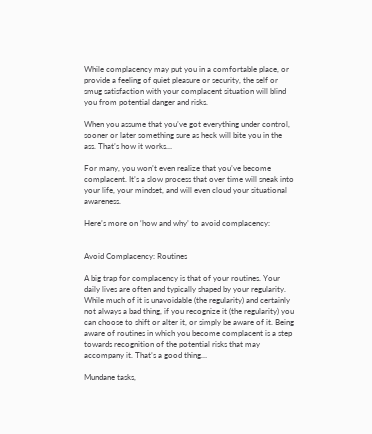While complacency may put you in a comfortable place, or provide a feeling of quiet pleasure or security, the self or smug satisfaction with your complacent situation will blind you from potential danger and risks.

When you assume that you’ve got everything under control, sooner or later something sure as heck will bite you in the ass. That’s how it works…

For many, you won’t even realize that you’ve become complacent. It’s a slow process that over time will sneak into your life, your mindset, and will even cloud your situational awareness.

Here’s more on ‘how and why’ to avoid complacency:


Avoid Complacency: Routines

A big trap for complacency is that of your routines. Your daily lives are often and typically shaped by your regularity. While much of it is unavoidable (the regularity) and certainly not always a bad thing, if you recognize it (the regularity) you can choose to shift or alter it, or simply be aware of it. Being aware of routines in which you become complacent is a step towards recognition of the potential risks that may accompany it. That’s a good thing…

Mundane tasks,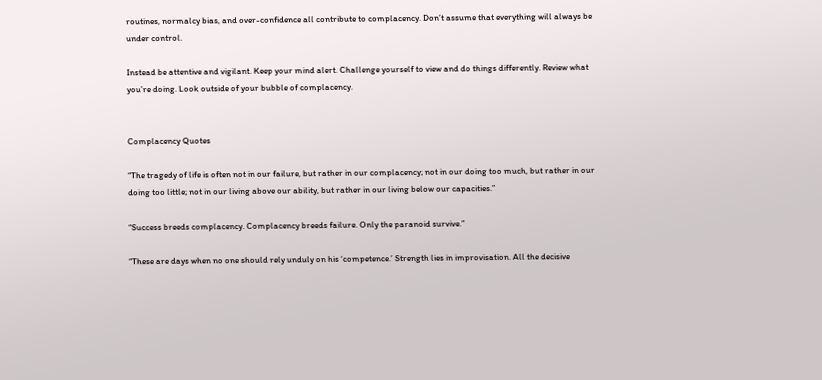routines, normalcy bias, and over-confidence all contribute to complacency. Don’t assume that everything will always be under control.

Instead be attentive and vigilant. Keep your mind alert. Challenge yourself to view and do things differently. Review what you’re doing. Look outside of your bubble of complacency.


Complacency Quotes

“The tragedy of life is often not in our failure, but rather in our complacency; not in our doing too much, but rather in our doing too little; not in our living above our ability, but rather in our living below our capacities.”

“Success breeds complacency. Complacency breeds failure. Only the paranoid survive.”

“These are days when no one should rely unduly on his ‘competence.’ Strength lies in improvisation. All the decisive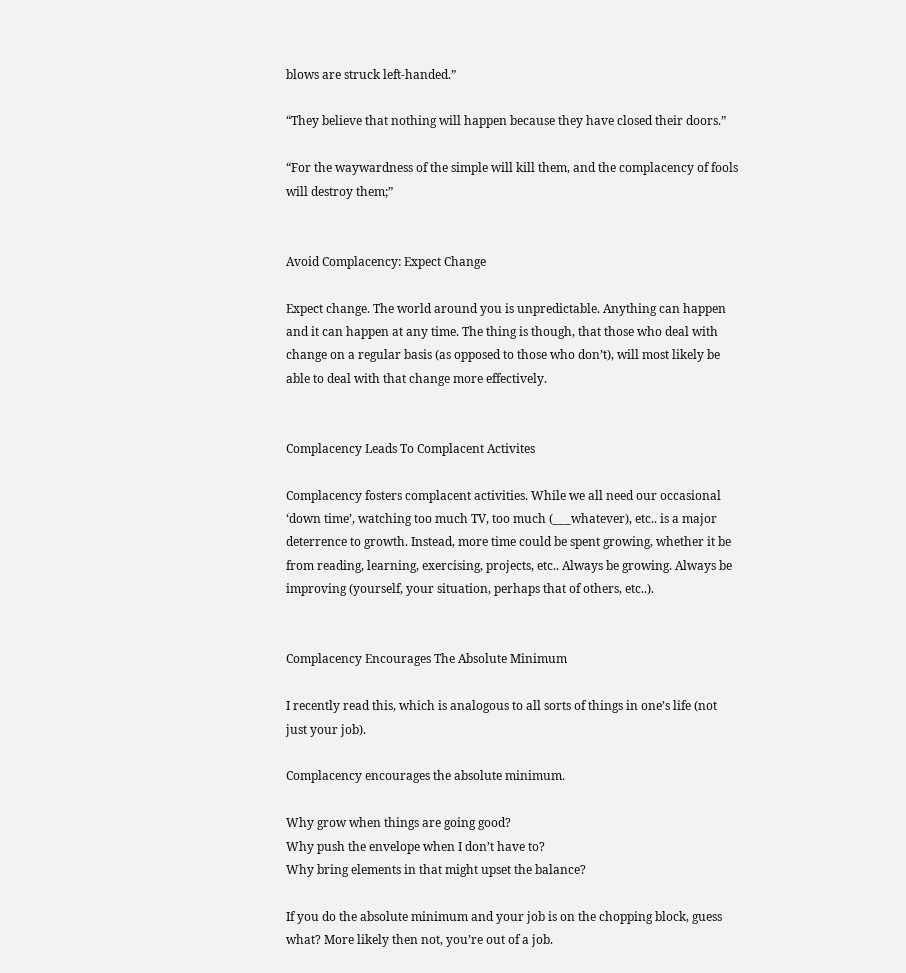blows are struck left-handed.”

“They believe that nothing will happen because they have closed their doors.”

“For the waywardness of the simple will kill them, and the complacency of fools will destroy them;”


Avoid Complacency: Expect Change

Expect change. The world around you is unpredictable. Anything can happen and it can happen at any time. The thing is though, that those who deal with change on a regular basis (as opposed to those who don’t), will most likely be able to deal with that change more effectively.


Complacency Leads To Complacent Activites

Complacency fosters complacent activities. While we all need our occasional ‘down time’, watching too much TV, too much (___whatever), etc.. is a major deterrence to growth. Instead, more time could be spent growing, whether it be from reading, learning, exercising, projects, etc.. Always be growing. Always be improving (yourself, your situation, perhaps that of others, etc..).


Complacency Encourages The Absolute Minimum

I recently read this, which is analogous to all sorts of things in one’s life (not just your job).

Complacency encourages the absolute minimum.

Why grow when things are going good?
Why push the envelope when I don’t have to?
Why bring elements in that might upset the balance?

If you do the absolute minimum and your job is on the chopping block, guess what? More likely then not, you’re out of a job.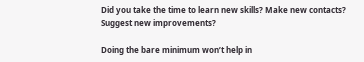Did you take the time to learn new skills? Make new contacts? Suggest new improvements?

Doing the bare minimum won’t help in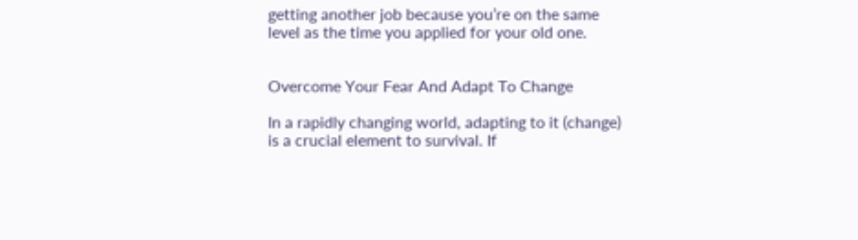getting another job because you’re on the same level as the time you applied for your old one.


Overcome Your Fear And Adapt To Change

In a rapidly changing world, adapting to it (change) is a crucial element to survival. If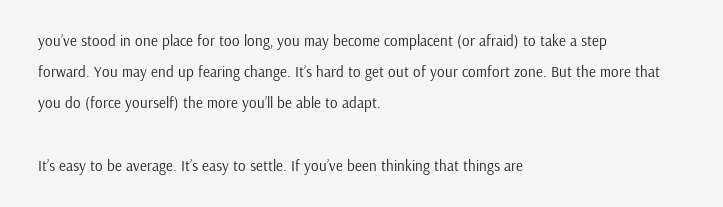you’ve stood in one place for too long, you may become complacent (or afraid) to take a step forward. You may end up fearing change. It’s hard to get out of your comfort zone. But the more that you do (force yourself) the more you’ll be able to adapt.

It’s easy to be average. It’s easy to settle. If you’ve been thinking that things are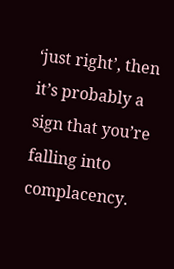‘just right’, then it’s probably a sign that you’re falling into complacency.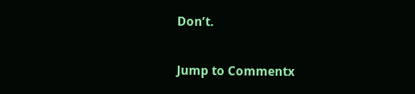Don’t.

Jump to Commentx